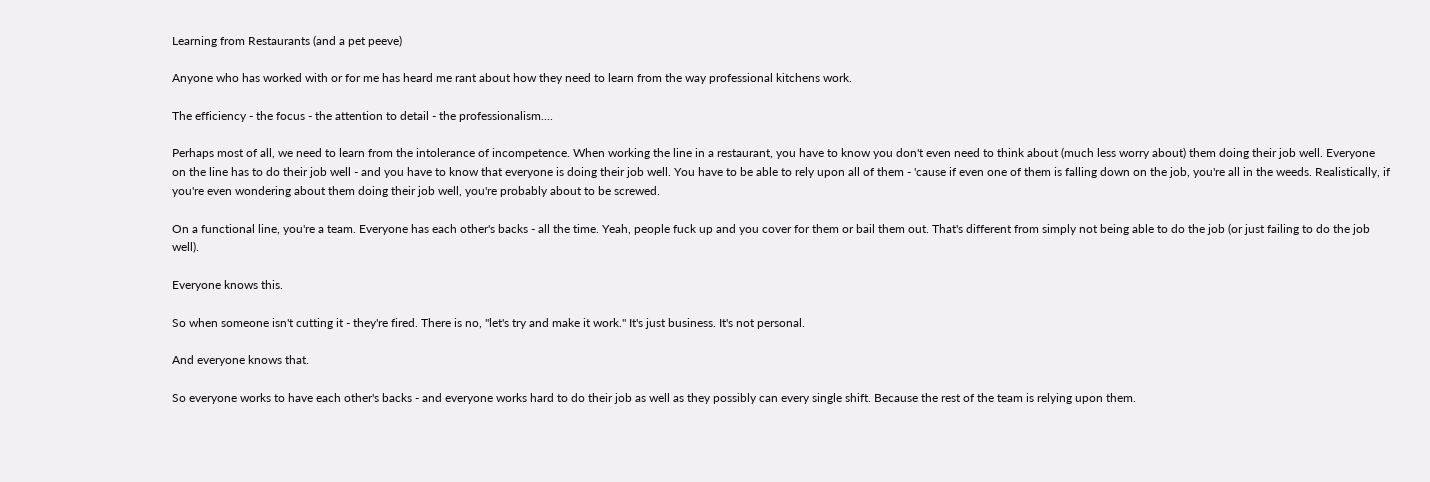Learning from Restaurants (and a pet peeve)

Anyone who has worked with or for me has heard me rant about how they need to learn from the way professional kitchens work.

The efficiency - the focus - the attention to detail - the professionalism....

Perhaps most of all, we need to learn from the intolerance of incompetence. When working the line in a restaurant, you have to know you don't even need to think about (much less worry about) them doing their job well. Everyone on the line has to do their job well - and you have to know that everyone is doing their job well. You have to be able to rely upon all of them - 'cause if even one of them is falling down on the job, you're all in the weeds. Realistically, if you're even wondering about them doing their job well, you're probably about to be screwed.

On a functional line, you're a team. Everyone has each other's backs - all the time. Yeah, people fuck up and you cover for them or bail them out. That's different from simply not being able to do the job (or just failing to do the job well).

Everyone knows this.

So when someone isn't cutting it - they're fired. There is no, "let's try and make it work." It's just business. It's not personal.

And everyone knows that.

So everyone works to have each other's backs - and everyone works hard to do their job as well as they possibly can every single shift. Because the rest of the team is relying upon them.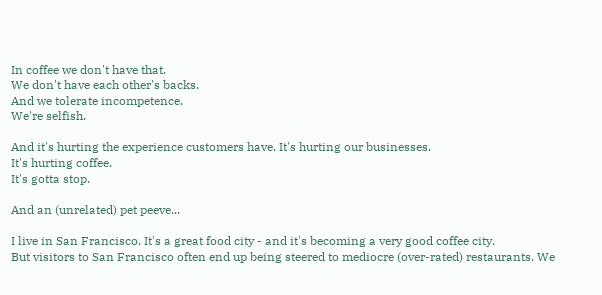In coffee we don't have that.
We don't have each other's backs.
And we tolerate incompetence.
We're selfish.

And it's hurting the experience customers have. It's hurting our businesses.
It's hurting coffee.
It's gotta stop.

And an (unrelated) pet peeve...

I live in San Francisco. It's a great food city - and it's becoming a very good coffee city.
But visitors to San Francisco often end up being steered to mediocre (over-rated) restaurants. We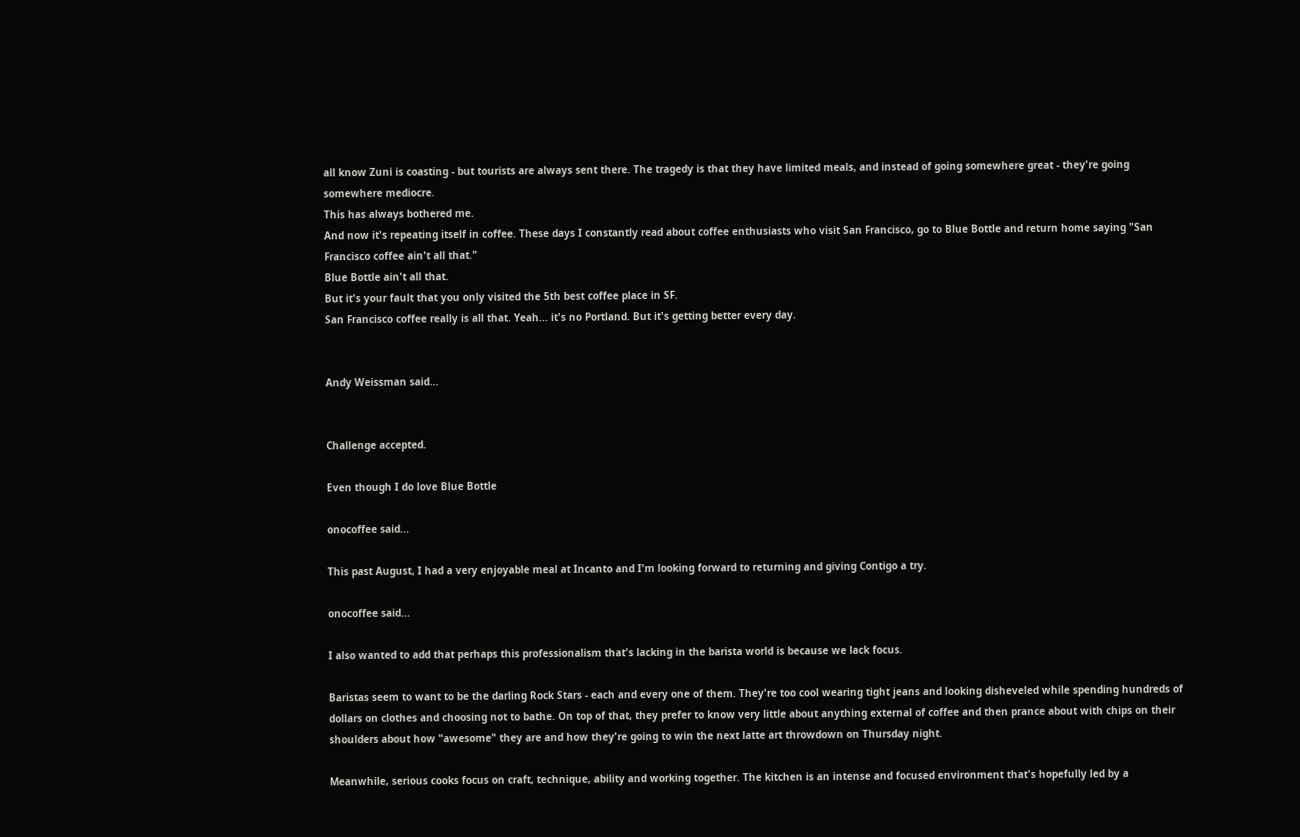all know Zuni is coasting - but tourists are always sent there. The tragedy is that they have limited meals, and instead of going somewhere great - they're going somewhere mediocre.
This has always bothered me.
And now it's repeating itself in coffee. These days I constantly read about coffee enthusiasts who visit San Francisco, go to Blue Bottle and return home saying "San Francisco coffee ain't all that."
Blue Bottle ain't all that.
But it's your fault that you only visited the 5th best coffee place in SF.
San Francisco coffee really is all that. Yeah... it's no Portland. But it's getting better every day.


Andy Weissman said...


Challenge accepted.

Even though I do love Blue Bottle

onocoffee said...

This past August, I had a very enjoyable meal at Incanto and I'm looking forward to returning and giving Contigo a try.

onocoffee said...

I also wanted to add that perhaps this professionalism that's lacking in the barista world is because we lack focus.

Baristas seem to want to be the darling Rock Stars - each and every one of them. They're too cool wearing tight jeans and looking disheveled while spending hundreds of dollars on clothes and choosing not to bathe. On top of that, they prefer to know very little about anything external of coffee and then prance about with chips on their shoulders about how "awesome" they are and how they're going to win the next latte art throwdown on Thursday night.

Meanwhile, serious cooks focus on craft, technique, ability and working together. The kitchen is an intense and focused environment that's hopefully led by a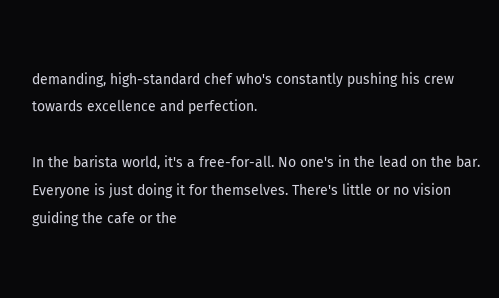demanding, high-standard chef who's constantly pushing his crew towards excellence and perfection.

In the barista world, it's a free-for-all. No one's in the lead on the bar. Everyone is just doing it for themselves. There's little or no vision guiding the cafe or the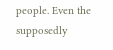people. Even the supposedly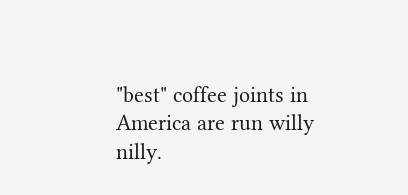"best" coffee joints in America are run willy nilly.